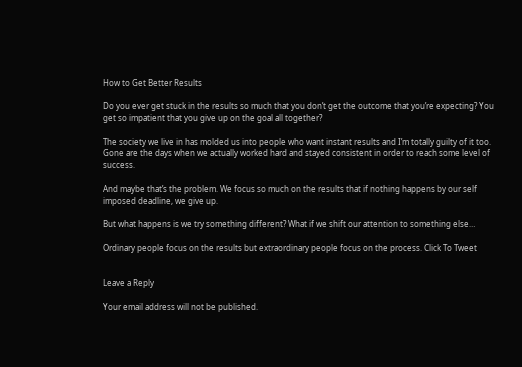How to Get Better Results

Do you ever get stuck in the results so much that you don’t get the outcome that you’re expecting? You get so impatient that you give up on the goal all together?

The society we live in has molded us into people who want instant results and I’m totally guilty of it too. Gone are the days when we actually worked hard and stayed consistent in order to reach some level of success.

And maybe that’s the problem. We focus so much on the results that if nothing happens by our self imposed deadline, we give up.

But what happens is we try something different? What if we shift our attention to something else…

Ordinary people focus on the results but extraordinary people focus on the process. Click To Tweet


Leave a Reply

Your email address will not be published.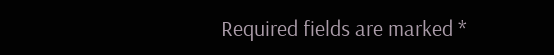Required fields are marked *